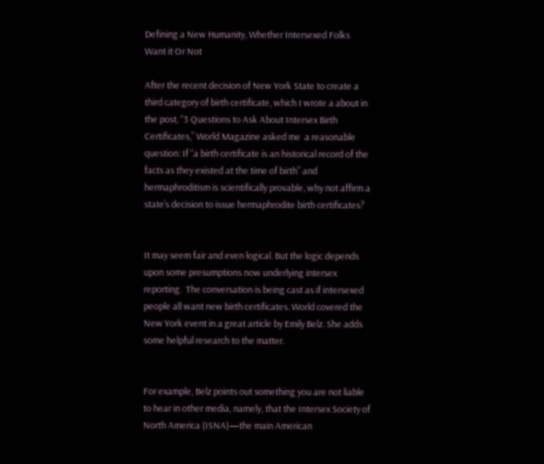Defining a New Humanity, Whether Intersexed Folks Want it Or Not

After the recent decision of New York State to create a third category of birth certificate, which I wrote a about in the post, “3 Questions to Ask About Intersex Birth Certificates,” World Magazine asked me  a reasonable question: If “a birth certificate is an historical record of the facts as they existed at the time of birth” and hermaphroditism is scientifically provable, why not affirm a state’s decision to issue hermaphrodite birth certificates?


It may seem fair and even logical. But the logic depends upon some presumptions now underlying intersex reporting.  The conversation is being cast as if intersexed people all want new birth certificates. World covered the New York event in a great article by Emily Belz. She adds some helpful research to the matter.


For example, Belz points out something you are not liable to hear in other media, namely, that the Intersex Society of North America (ISNA)—the main American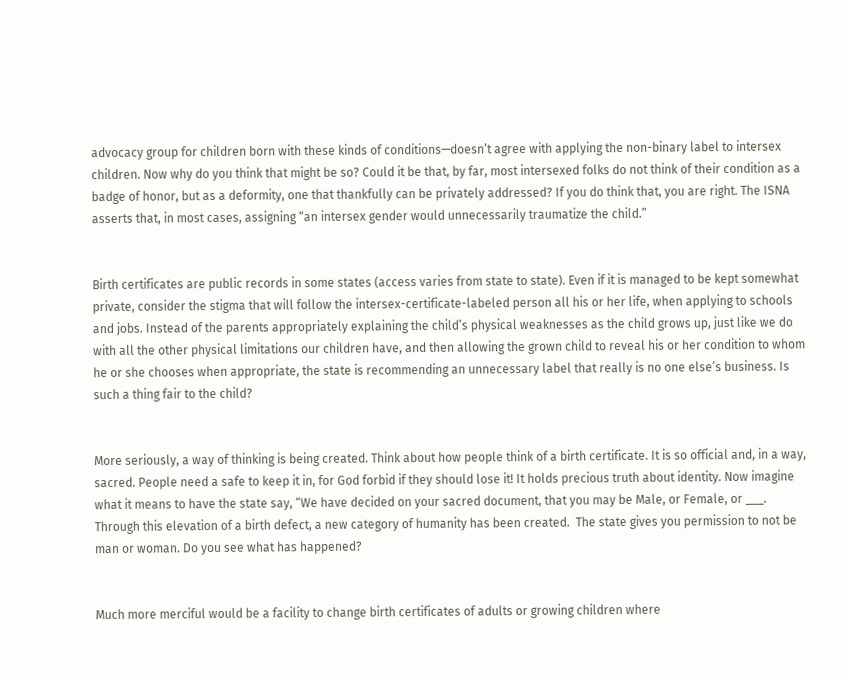advocacy group for children born with these kinds of conditions—doesn’t agree with applying the non-binary label to intersex children. Now why do you think that might be so? Could it be that, by far, most intersexed folks do not think of their condition as a badge of honor, but as a deformity, one that thankfully can be privately addressed? If you do think that, you are right. The ISNA asserts that, in most cases, assigning “an intersex gender would unnecessarily traumatize the child.”


Birth certificates are public records in some states (access varies from state to state). Even if it is managed to be kept somewhat private, consider the stigma that will follow the intersex-certificate-labeled person all his or her life, when applying to schools and jobs. Instead of the parents appropriately explaining the child’s physical weaknesses as the child grows up, just like we do with all the other physical limitations our children have, and then allowing the grown child to reveal his or her condition to whom he or she chooses when appropriate, the state is recommending an unnecessary label that really is no one else’s business. Is such a thing fair to the child?


More seriously, a way of thinking is being created. Think about how people think of a birth certificate. It is so official and, in a way, sacred. People need a safe to keep it in, for God forbid if they should lose it! It holds precious truth about identity. Now imagine what it means to have the state say, “We have decided on your sacred document, that you may be Male, or Female, or ___. Through this elevation of a birth defect, a new category of humanity has been created.  The state gives you permission to not be man or woman. Do you see what has happened?


Much more merciful would be a facility to change birth certificates of adults or growing children where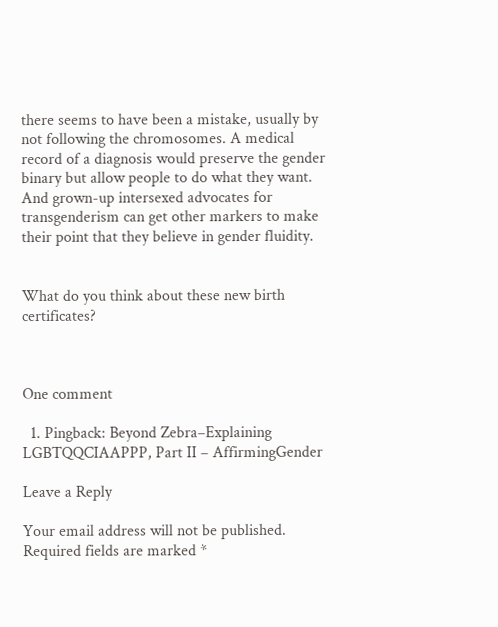there seems to have been a mistake, usually by not following the chromosomes. A medical record of a diagnosis would preserve the gender binary but allow people to do what they want. And grown-up intersexed advocates for transgenderism can get other markers to make their point that they believe in gender fluidity.


What do you think about these new birth certificates?



One comment

  1. Pingback: Beyond Zebra–Explaining LGBTQQCIAAPPP, Part II – AffirmingGender

Leave a Reply

Your email address will not be published. Required fields are marked *